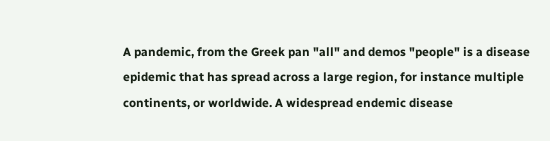A pandemic, from the Greek pan "all" and demos "people" is a disease epidemic that has spread across a large region, for instance multiple continents, or worldwide. A widespread endemic disease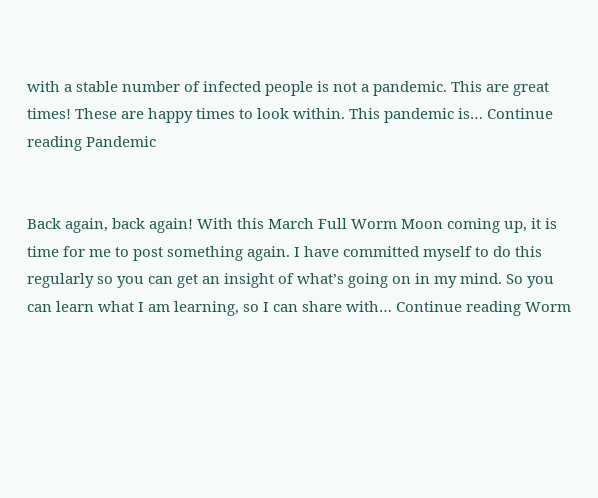with a stable number of infected people is not a pandemic. This are great times! These are happy times to look within. This pandemic is… Continue reading Pandemic


Back again, back again! With this March Full Worm Moon coming up, it is time for me to post something again. I have committed myself to do this regularly so you can get an insight of what’s going on in my mind. So you can learn what I am learning, so I can share with… Continue reading Worm